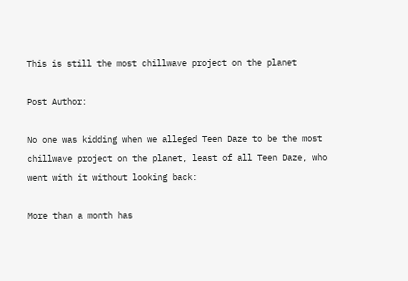This is still the most chillwave project on the planet

Post Author:

No one was kidding when we alleged Teen Daze to be the most chillwave project on the planet, least of all Teen Daze, who went with it without looking back:

More than a month has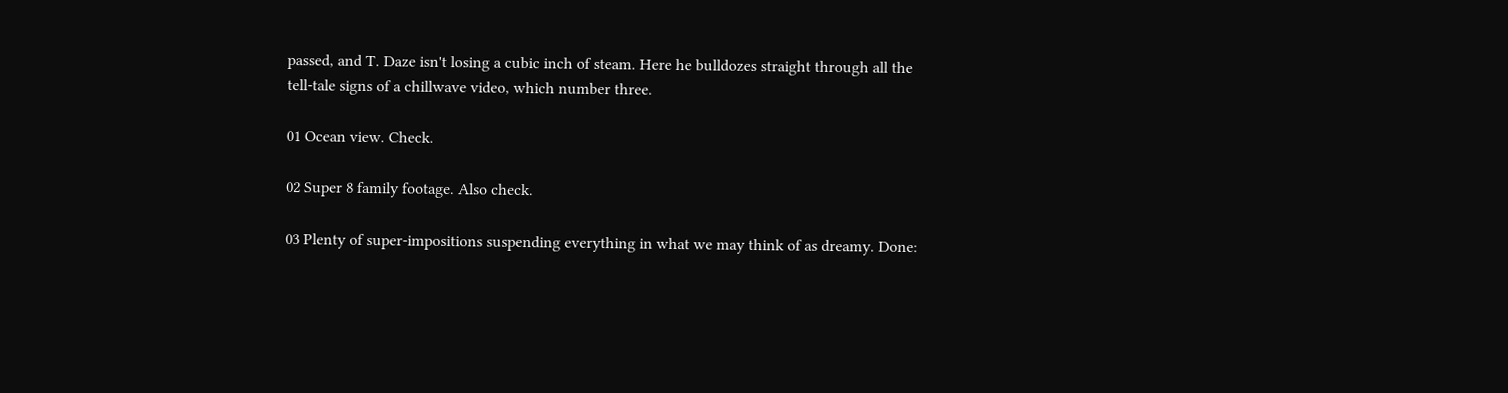passed, and T. Daze isn't losing a cubic inch of steam. Here he bulldozes straight through all the tell-tale signs of a chillwave video, which number three.

01 Ocean view. Check.

02 Super 8 family footage. Also check.

03 Plenty of super-impositions suspending everything in what we may think of as dreamy. Done: